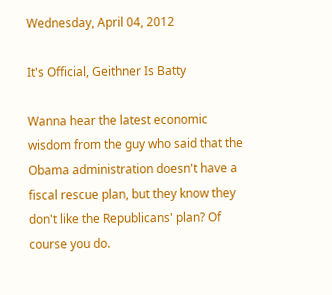Wednesday, April 04, 2012

It's Official, Geithner Is Batty

Wanna hear the latest economic wisdom from the guy who said that the Obama administration doesn't have a fiscal rescue plan, but they know they don't like the Republicans' plan? Of course you do.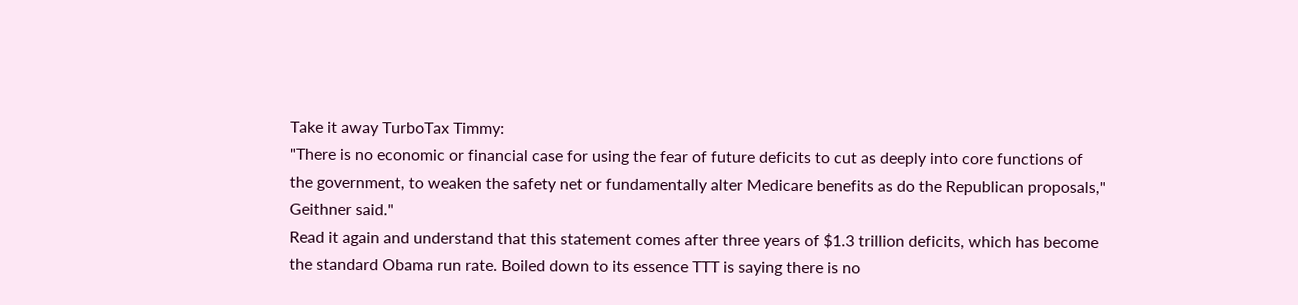Take it away TurboTax Timmy:
"There is no economic or financial case for using the fear of future deficits to cut as deeply into core functions of the government, to weaken the safety net or fundamentally alter Medicare benefits as do the Republican proposals," Geithner said."
Read it again and understand that this statement comes after three years of $1.3 trillion deficits, which has become the standard Obama run rate. Boiled down to its essence TTT is saying there is no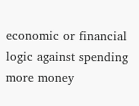economic or financial logic against spending more money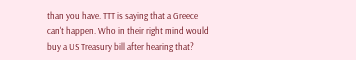than you have. TTT is saying that a Greece can't happen. Who in their right mind would buy a US Treasury bill after hearing that?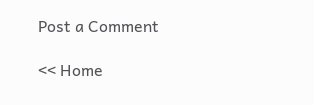Post a Comment

<< Home